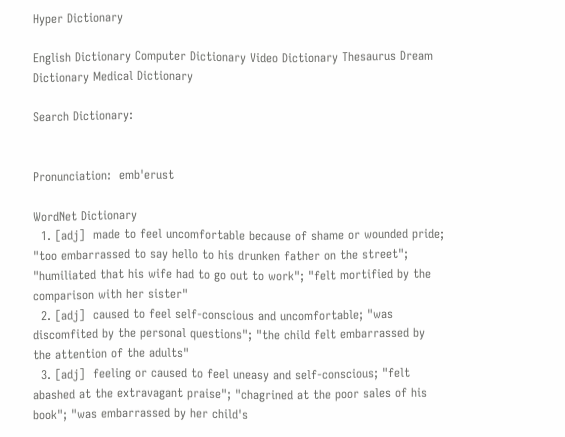Hyper Dictionary

English Dictionary Computer Dictionary Video Dictionary Thesaurus Dream Dictionary Medical Dictionary

Search Dictionary:


Pronunciation:  emb'erust

WordNet Dictionary
  1. [adj]  made to feel uncomfortable because of shame or wounded pride; "too embarrassed to say hello to his drunken father on the street"; "humiliated that his wife had to go out to work"; "felt mortified by the comparison with her sister"
  2. [adj]  caused to feel self-conscious and uncomfortable; "was discomfited by the personal questions"; "the child felt embarrassed by the attention of the adults"
  3. [adj]  feeling or caused to feel uneasy and self-conscious; "felt abashed at the extravagant praise"; "chagrined at the poor sales of his book"; "was embarrassed by her child's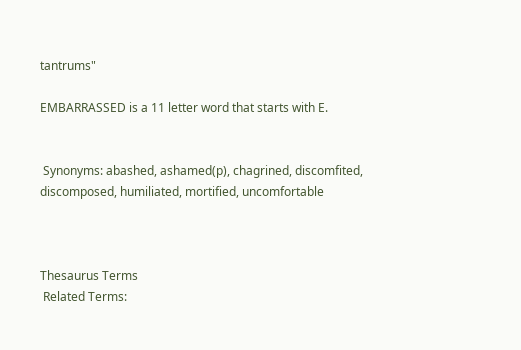tantrums"

EMBARRASSED is a 11 letter word that starts with E.


 Synonyms: abashed, ashamed(p), chagrined, discomfited, discomposed, humiliated, mortified, uncomfortable



Thesaurus Terms
 Related Terms: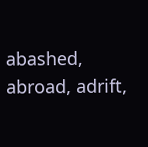abashed, abroad, adrift,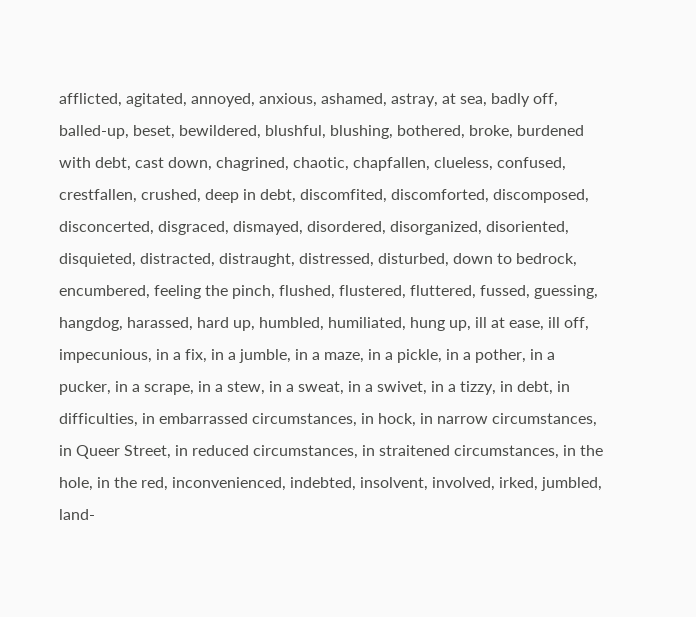afflicted, agitated, annoyed, anxious, ashamed, astray, at sea, badly off, balled-up, beset, bewildered, blushful, blushing, bothered, broke, burdened with debt, cast down, chagrined, chaotic, chapfallen, clueless, confused, crestfallen, crushed, deep in debt, discomfited, discomforted, discomposed, disconcerted, disgraced, dismayed, disordered, disorganized, disoriented, disquieted, distracted, distraught, distressed, disturbed, down to bedrock, encumbered, feeling the pinch, flushed, flustered, fluttered, fussed, guessing, hangdog, harassed, hard up, humbled, humiliated, hung up, ill at ease, ill off, impecunious, in a fix, in a jumble, in a maze, in a pickle, in a pother, in a pucker, in a scrape, in a stew, in a sweat, in a swivet, in a tizzy, in debt, in difficulties, in embarrassed circumstances, in hock, in narrow circumstances, in Queer Street, in reduced circumstances, in straitened circumstances, in the hole, in the red, inconvenienced, indebted, insolvent, involved, irked, jumbled, land-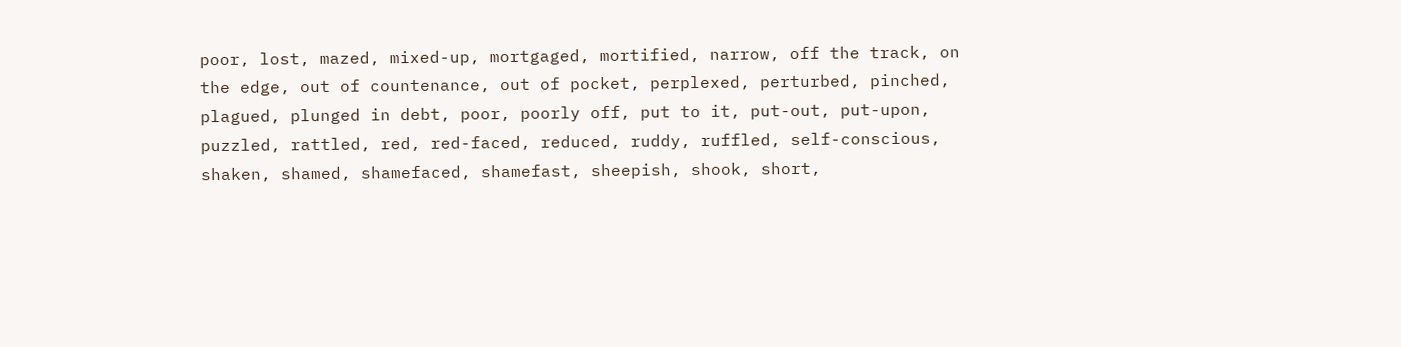poor, lost, mazed, mixed-up, mortgaged, mortified, narrow, off the track, on the edge, out of countenance, out of pocket, perplexed, perturbed, pinched, plagued, plunged in debt, poor, poorly off, put to it, put-out, put-upon, puzzled, rattled, red, red-faced, reduced, ruddy, ruffled, self-conscious, shaken, shamed, shamefaced, shamefast, sheepish, shook, short,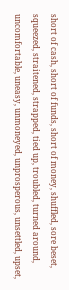short of cash, short of funds, short of money, shuffled, sore beset, squeezed, straitened, strapped, tied up, troubled, turned around, uncomfortable, uneasy, unmoneyed, unprosperous, unsettled, upset,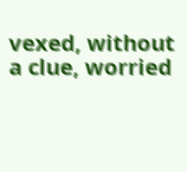vexed, without a clue, worried